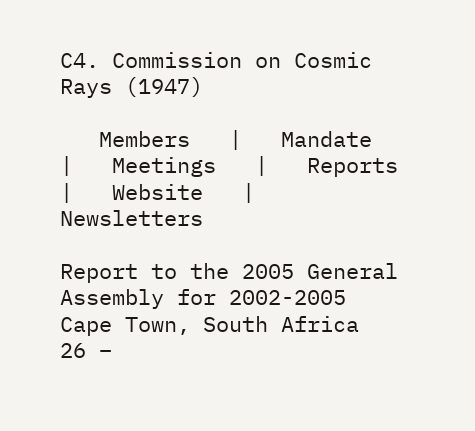C4. Commission on Cosmic Rays (1947)

   Members   |   Mandate   |   Meetings   |   Reports   |   Website   |   Newsletters

Report to the 2005 General Assembly for 2002-2005
Cape Town, South Africa
26 –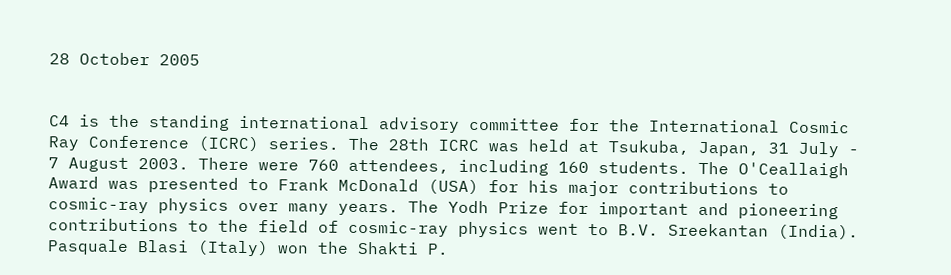28 October 2005


C4 is the standing international advisory committee for the International Cosmic Ray Conference (ICRC) series. The 28th ICRC was held at Tsukuba, Japan, 31 July - 7 August 2003. There were 760 attendees, including 160 students. The O'Ceallaigh Award was presented to Frank McDonald (USA) for his major contributions to cosmic-ray physics over many years. The Yodh Prize for important and pioneering contributions to the field of cosmic-ray physics went to B.V. Sreekantan (India). Pasquale Blasi (Italy) won the Shakti P.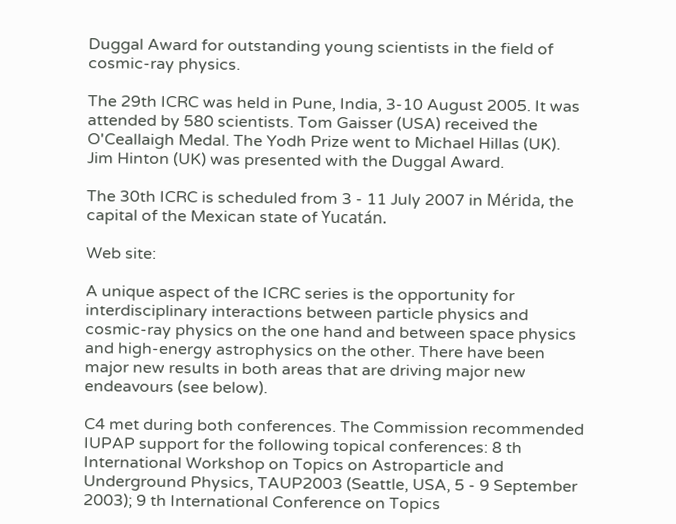Duggal Award for outstanding young scientists in the field of cosmic-ray physics.

The 29th ICRC was held in Pune, India, 3-10 August 2005. It was attended by 580 scientists. Tom Gaisser (USA) received the O'Ceallaigh Medal. The Yodh Prize went to Michael Hillas (UK). Jim Hinton (UK) was presented with the Duggal Award.

The 30th ICRC is scheduled from 3 - 11 July 2007 in Mérida, the capital of the Mexican state of Yucatán.

Web site:

A unique aspect of the ICRC series is the opportunity for interdisciplinary interactions between particle physics and cosmic-ray physics on the one hand and between space physics and high-energy astrophysics on the other. There have been major new results in both areas that are driving major new endeavours (see below).

C4 met during both conferences. The Commission recommended IUPAP support for the following topical conferences: 8 th International Workshop on Topics on Astroparticle and Underground Physics, TAUP2003 (Seattle, USA, 5 - 9 September 2003); 9 th International Conference on Topics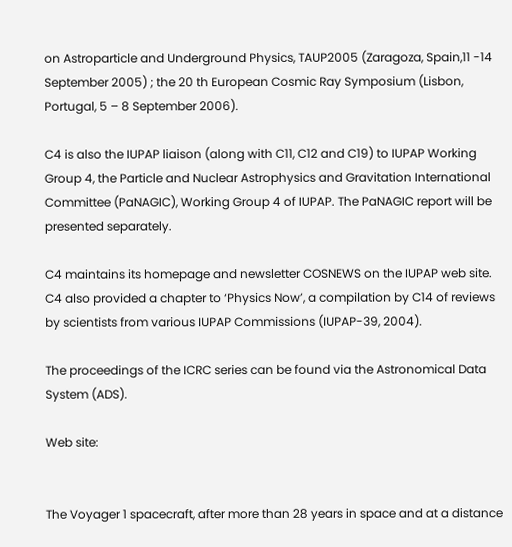on Astroparticle and Underground Physics, TAUP2005 (Zaragoza, Spain,11 -14 September 2005) ; the 20 th European Cosmic Ray Symposium (Lisbon, Portugal, 5 – 8 September 2006).

C4 is also the IUPAP liaison (along with C11, C12 and C19) to IUPAP Working Group 4, the Particle and Nuclear Astrophysics and Gravitation International Committee (PaNAGIC), Working Group 4 of IUPAP. The PaNAGIC report will be presented separately.

C4 maintains its homepage and newsletter COSNEWS on the IUPAP web site. C4 also provided a chapter to ‘Physics Now’, a compilation by C14 of reviews by scientists from various IUPAP Commissions (IUPAP-39, 2004).

The proceedings of the ICRC series can be found via the Astronomical Data System (ADS).

Web site:


The Voyager 1 spacecraft, after more than 28 years in space and at a distance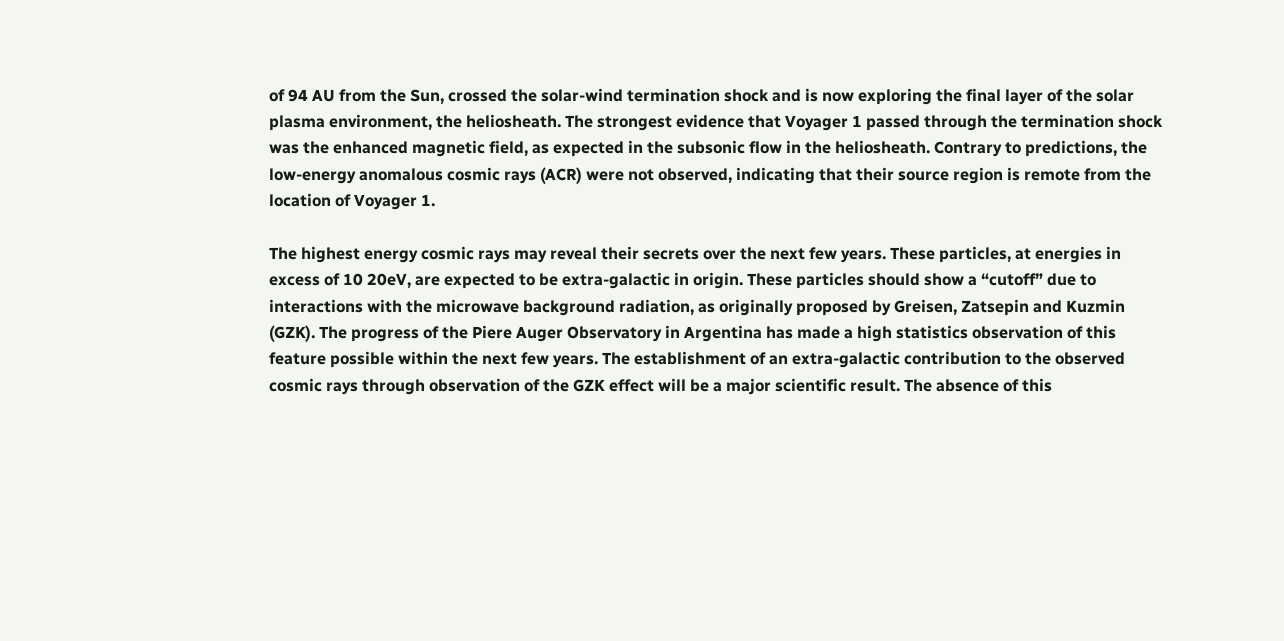of 94 AU from the Sun, crossed the solar-wind termination shock and is now exploring the final layer of the solar plasma environment, the heliosheath. The strongest evidence that Voyager 1 passed through the termination shock was the enhanced magnetic field, as expected in the subsonic flow in the heliosheath. Contrary to predictions, the low-energy anomalous cosmic rays (ACR) were not observed, indicating that their source region is remote from the location of Voyager 1.

The highest energy cosmic rays may reveal their secrets over the next few years. These particles, at energies in excess of 10 20eV, are expected to be extra-galactic in origin. These particles should show a “cutoff” due to interactions with the microwave background radiation, as originally proposed by Greisen, Zatsepin and Kuzmin (GZK). The progress of the Piere Auger Observatory in Argentina has made a high statistics observation of this feature possible within the next few years. The establishment of an extra-galactic contribution to the observed cosmic rays through observation of the GZK effect will be a major scientific result. The absence of this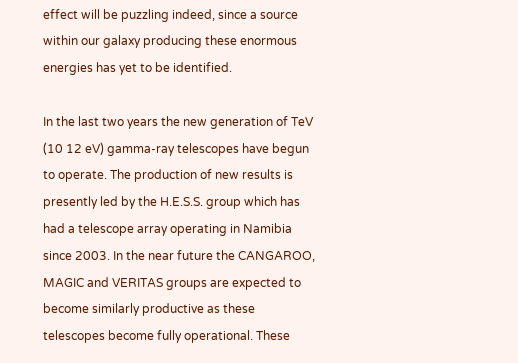effect will be puzzling indeed, since a source within our galaxy producing these enormous energies has yet to be identified.

In the last two years the new generation of TeV (10 12 eV) gamma-ray telescopes have begun to operate. The production of new results is presently led by the H.E.S.S. group which has had a telescope array operating in Namibia since 2003. In the near future the CANGAROO, MAGIC and VERITAS groups are expected to become similarly productive as these telescopes become fully operational. These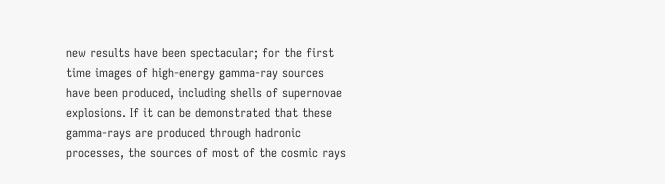new results have been spectacular; for the first time images of high-energy gamma-ray sources have been produced, including shells of supernovae explosions. If it can be demonstrated that these gamma-rays are produced through hadronic processes, the sources of most of the cosmic rays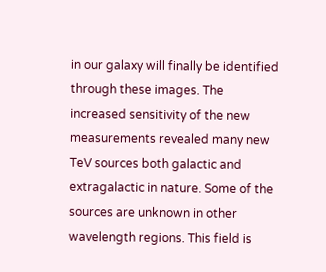in our galaxy will finally be identified through these images. The increased sensitivity of the new measurements revealed many new TeV sources both galactic and extragalactic in nature. Some of the sources are unknown in other wavelength regions. This field is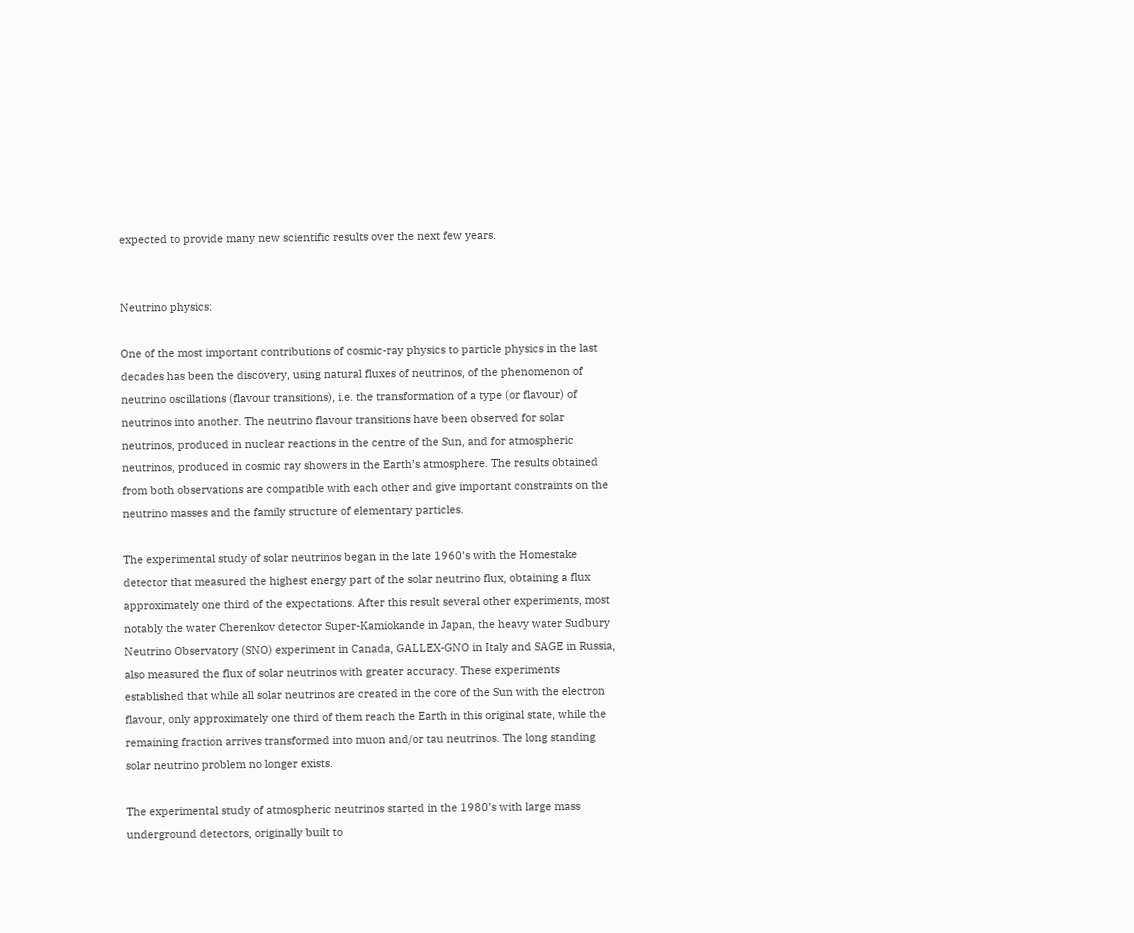expected to provide many new scientific results over the next few years.


Neutrino physics:

One of the most important contributions of cosmic-ray physics to particle physics in the last decades has been the discovery, using natural fluxes of neutrinos, of the phenomenon of neutrino oscillations (flavour transitions), i.e. the transformation of a type (or flavour) of neutrinos into another. The neutrino flavour transitions have been observed for solar neutrinos, produced in nuclear reactions in the centre of the Sun, and for atmospheric neutrinos, produced in cosmic ray showers in the Earth’s atmosphere. The results obtained from both observations are compatible with each other and give important constraints on the neutrino masses and the family structure of elementary particles.

The experimental study of solar neutrinos began in the late 1960’s with the Homestake detector that measured the highest energy part of the solar neutrino flux, obtaining a flux approximately one third of the expectations. After this result several other experiments, most notably the water Cherenkov detector Super-Kamiokande in Japan, the heavy water Sudbury Neutrino Observatory (SNO) experiment in Canada, GALLEX-GNO in Italy and SAGE in Russia, also measured the flux of solar neutrinos with greater accuracy. These experiments established that while all solar neutrinos are created in the core of the Sun with the electron flavour, only approximately one third of them reach the Earth in this original state, while the remaining fraction arrives transformed into muon and/or tau neutrinos. The long standing solar neutrino problem no longer exists.

The experimental study of atmospheric neutrinos started in the 1980’s with large mass underground detectors, originally built to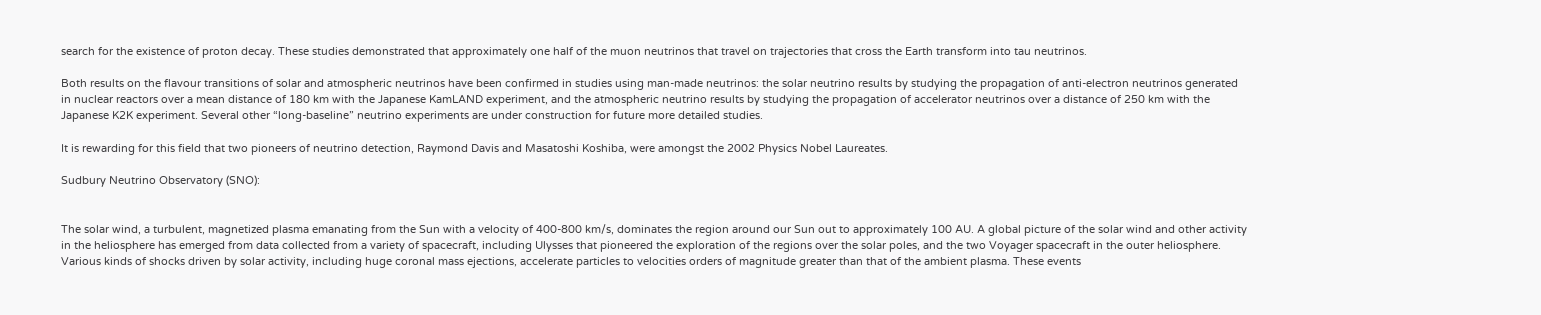search for the existence of proton decay. These studies demonstrated that approximately one half of the muon neutrinos that travel on trajectories that cross the Earth transform into tau neutrinos.

Both results on the flavour transitions of solar and atmospheric neutrinos have been confirmed in studies using man-made neutrinos: the solar neutrino results by studying the propagation of anti-electron neutrinos generated in nuclear reactors over a mean distance of 180 km with the Japanese KamLAND experiment, and the atmospheric neutrino results by studying the propagation of accelerator neutrinos over a distance of 250 km with the Japanese K2K experiment. Several other “long-baseline” neutrino experiments are under construction for future more detailed studies.

It is rewarding for this field that two pioneers of neutrino detection, Raymond Davis and Masatoshi Koshiba, were amongst the 2002 Physics Nobel Laureates.

Sudbury Neutrino Observatory (SNO):


The solar wind, a turbulent, magnetized plasma emanating from the Sun with a velocity of 400-800 km/s, dominates the region around our Sun out to approximately 100 AU. A global picture of the solar wind and other activity in the heliosphere has emerged from data collected from a variety of spacecraft, including Ulysses that pioneered the exploration of the regions over the solar poles, and the two Voyager spacecraft in the outer heliosphere. Various kinds of shocks driven by solar activity, including huge coronal mass ejections, accelerate particles to velocities orders of magnitude greater than that of the ambient plasma. These events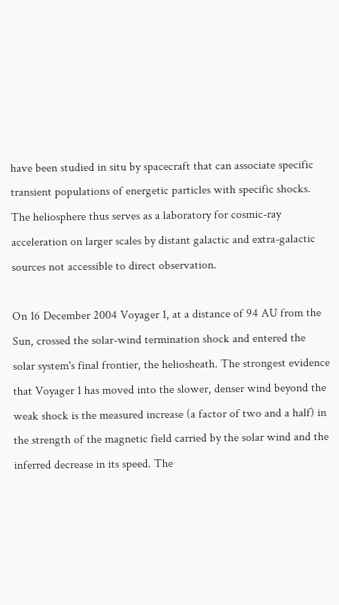have been studied in situ by spacecraft that can associate specific transient populations of energetic particles with specific shocks. The heliosphere thus serves as a laboratory for cosmic-ray acceleration on larger scales by distant galactic and extra-galactic sources not accessible to direct observation.

On 16 December 2004 Voyager 1, at a distance of 94 AU from the Sun, crossed the solar-wind termination shock and entered the solar system's final frontier, the heliosheath. The strongest evidence that Voyager 1 has moved into the slower, denser wind beyond the weak shock is the measured increase (a factor of two and a half) in the strength of the magnetic field carried by the solar wind and the inferred decrease in its speed. The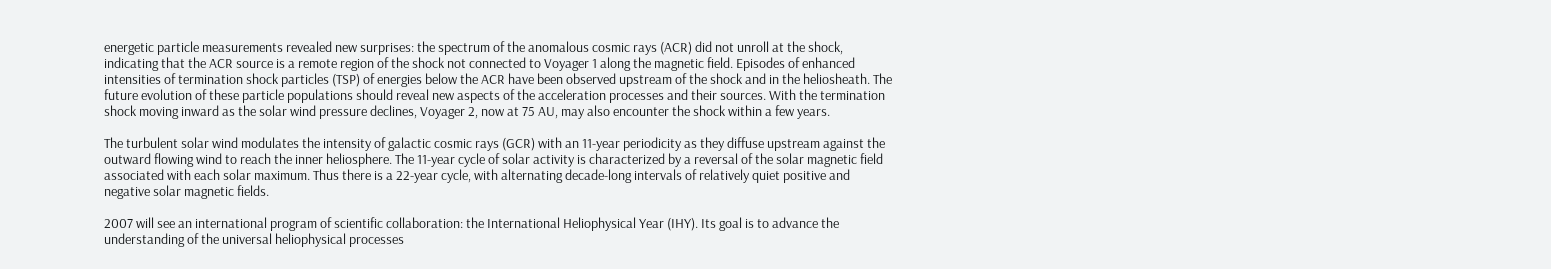energetic particle measurements revealed new surprises: the spectrum of the anomalous cosmic rays (ACR) did not unroll at the shock, indicating that the ACR source is a remote region of the shock not connected to Voyager 1 along the magnetic field. Episodes of enhanced intensities of termination shock particles (TSP) of energies below the ACR have been observed upstream of the shock and in the heliosheath. The future evolution of these particle populations should reveal new aspects of the acceleration processes and their sources. With the termination shock moving inward as the solar wind pressure declines, Voyager 2, now at 75 AU, may also encounter the shock within a few years.

The turbulent solar wind modulates the intensity of galactic cosmic rays (GCR) with an 11-year periodicity as they diffuse upstream against the outward flowing wind to reach the inner heliosphere. The 11-year cycle of solar activity is characterized by a reversal of the solar magnetic field associated with each solar maximum. Thus there is a 22-year cycle, with alternating decade-long intervals of relatively quiet positive and negative solar magnetic fields.

2007 will see an international program of scientific collaboration: the International Heliophysical Year (IHY). Its goal is to advance the understanding of the universal heliophysical processes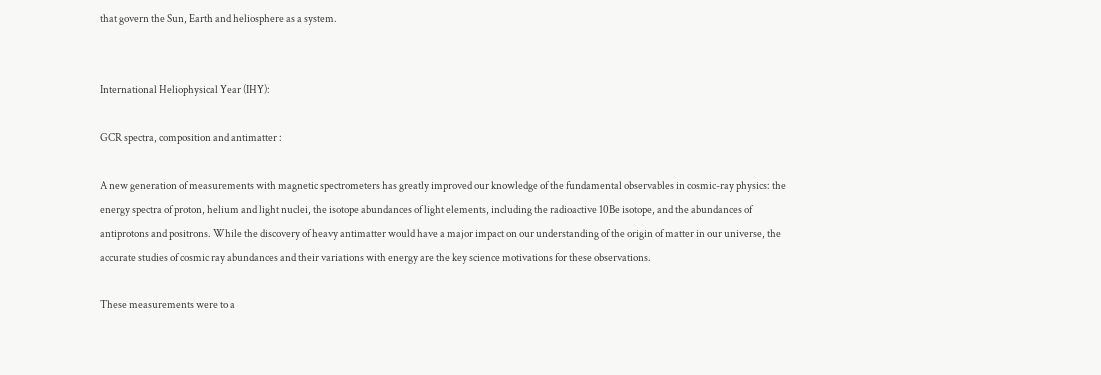that govern the Sun, Earth and heliosphere as a system.


International Heliophysical Year (IHY):

GCR spectra, composition and antimatter :

A new generation of measurements with magnetic spectrometers has greatly improved our knowledge of the fundamental observables in cosmic-ray physics: the energy spectra of proton, helium and light nuclei, the isotope abundances of light elements, including the radioactive 10Be isotope, and the abundances of antiprotons and positrons. While the discovery of heavy antimatter would have a major impact on our understanding of the origin of matter in our universe, the accurate studies of cosmic ray abundances and their variations with energy are the key science motivations for these observations.

These measurements were to a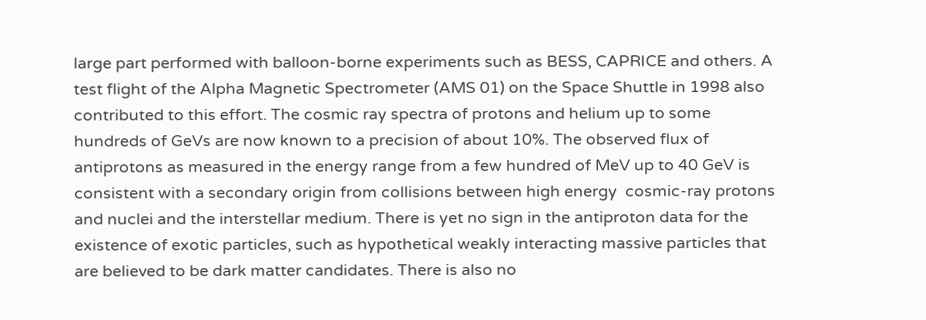large part performed with balloon-borne experiments such as BESS, CAPRICE and others. A test flight of the Alpha Magnetic Spectrometer (AMS 01) on the Space Shuttle in 1998 also contributed to this effort. The cosmic ray spectra of protons and helium up to some hundreds of GeVs are now known to a precision of about 10%. The observed flux of antiprotons as measured in the energy range from a few hundred of MeV up to 40 GeV is consistent with a secondary origin from collisions between high energy  cosmic-ray protons and nuclei and the interstellar medium. There is yet no sign in the antiproton data for the existence of exotic particles, such as hypothetical weakly interacting massive particles that are believed to be dark matter candidates. There is also no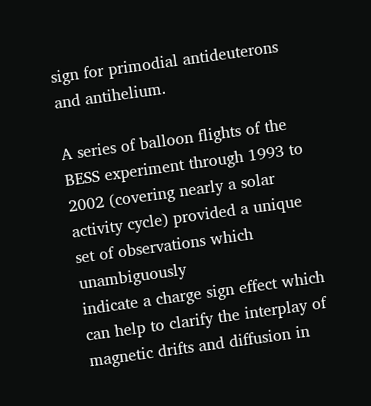sign for primodial antideuterons and antihelium.

A series of balloon flights of the BESS experiment through 1993 to 2002 (covering nearly a solar activity cycle) provided a unique set of observations which unambiguously
indicate a charge sign effect which can help to clarify the interplay of magnetic drifts and diffusion in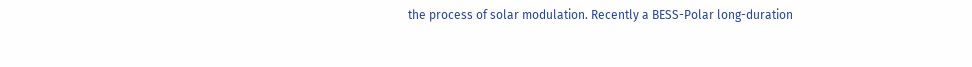the process of solar modulation. Recently a BESS-Polar long-duration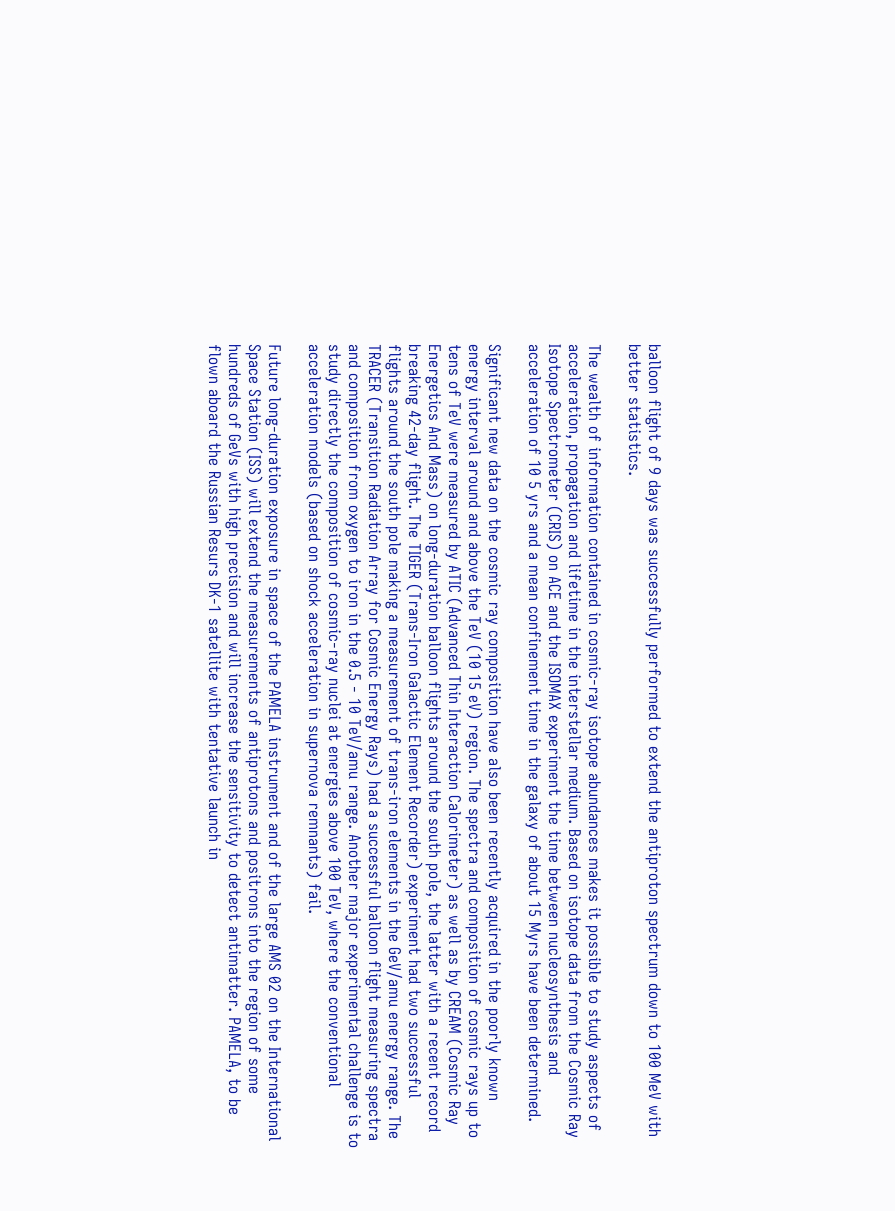balloon flight of 9 days was successfully performed to extend the antiproton spectrum down to 100 MeV with better statistics.

The wealth of information contained in cosmic-ray isotope abundances makes it possible to study aspects of acceleration, propagation and lifetime in the interstellar medium. Based on isotope data from the Cosmic Ray Isotope Spectrometer (CRIS) on ACE and the ISOMAX experiment the time between nucleosynthesis and acceleration of 10 5 yrs and a mean confinement time in the galaxy of about 15 Myrs have been determined.

Significant new data on the cosmic ray composition have also been recently acquired in the poorly known energy interval around and above the TeV (10 15 eV) region. The spectra and composition of cosmic rays up to tens of TeV were measured by ATIC (Advanced Thin Interaction Calorimeter) as well as by CREAM (Cosmic Ray Energetics And Mass) on long-duration balloon flights around the south pole, the latter with a recent record breaking 42-day flight. The TIGER (Trans-Iron Galactic Element Recorder) experiment had two successful flights around the south pole making a measurement of trans-iron elements in the GeV/amu energy range. The TRACER (Transition Radiation Array for Cosmic Energy Rays) had a successful balloon flight measuring spectra and composition from oxygen to iron in the 0.5 - 10 TeV/amu range. Another major experimental challenge is to study directly the composition of cosmic-ray nuclei at energies above 100 TeV, where the conventional acceleration models (based on shock acceleration in supernova remnants) fail.

Future long-duration exposure in space of the PAMELA instrument and of the large AMS 02 on the International Space Station (ISS) will extend the measurements of antiprotons and positrons into the region of some hundreds of GeVs with high precision and will increase the sensitivity to detect antimatter. PAMELA, to be flown aboard the Russian Resurs DK-1 satellite with tentative launch in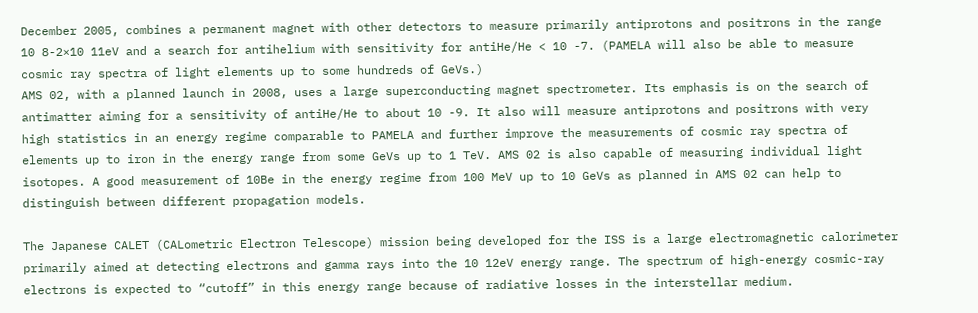December 2005, combines a permanent magnet with other detectors to measure primarily antiprotons and positrons in the range 10 8-2×10 11eV and a search for antihelium with sensitivity for antiHe/He < 10 -7. (PAMELA will also be able to measure cosmic ray spectra of light elements up to some hundreds of GeVs.)
AMS 02, with a planned launch in 2008, uses a large superconducting magnet spectrometer. Its emphasis is on the search of antimatter aiming for a sensitivity of antiHe/He to about 10 -9. It also will measure antiprotons and positrons with very high statistics in an energy regime comparable to PAMELA and further improve the measurements of cosmic ray spectra of elements up to iron in the energy range from some GeVs up to 1 TeV. AMS 02 is also capable of measuring individual light isotopes. A good measurement of 10Be in the energy regime from 100 MeV up to 10 GeVs as planned in AMS 02 can help to distinguish between different propagation models.

The Japanese CALET (CALometric Electron Telescope) mission being developed for the ISS is a large electromagnetic calorimeter primarily aimed at detecting electrons and gamma rays into the 10 12eV energy range. The spectrum of high-energy cosmic-ray electrons is expected to “cutoff” in this energy range because of radiative losses in the interstellar medium.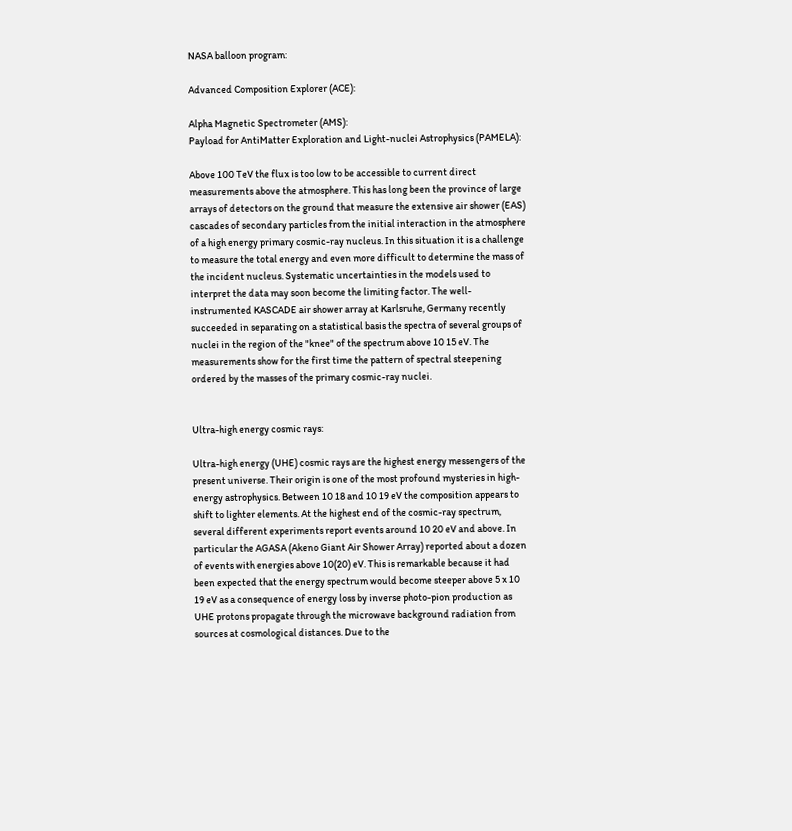NASA balloon program:

Advanced Composition Explorer (ACE):

Alpha Magnetic Spectrometer (AMS):
Payload for AntiMatter Exploration and Light-nuclei Astrophysics (PAMELA):

Above 100 TeV the flux is too low to be accessible to current direct measurements above the atmosphere. This has long been the province of large arrays of detectors on the ground that measure the extensive air shower (EAS) cascades of secondary particles from the initial interaction in the atmosphere of a high energy primary cosmic-ray nucleus. In this situation it is a challenge to measure the total energy and even more difficult to determine the mass of the incident nucleus. Systematic uncertainties in the models used to interpret the data may soon become the limiting factor. The well-instrumented KASCADE air shower array at Karlsruhe, Germany recently succeeded in separating on a statistical basis the spectra of several groups of nuclei in the region of the "knee" of the spectrum above 10 15 eV. The measurements show for the first time the pattern of spectral steepening ordered by the masses of the primary cosmic-ray nuclei.


Ultra-high energy cosmic rays:

Ultra-high energy (UHE) cosmic rays are the highest energy messengers of the present universe. Their origin is one of the most profound mysteries in high-energy astrophysics. Between 10 18 and 10 19 eV the composition appears to shift to lighter elements. At the highest end of the cosmic-ray spectrum, several different experiments report events around 10 20 eV and above. In particular the AGASA (Akeno Giant Air Shower Array) reported about a dozen of events with energies above 10(20) eV. This is remarkable because it had been expected that the energy spectrum would become steeper above 5 x 10 19 eV as a consequence of energy loss by inverse photo-pion production as UHE protons propagate through the microwave background radiation from sources at cosmological distances. Due to the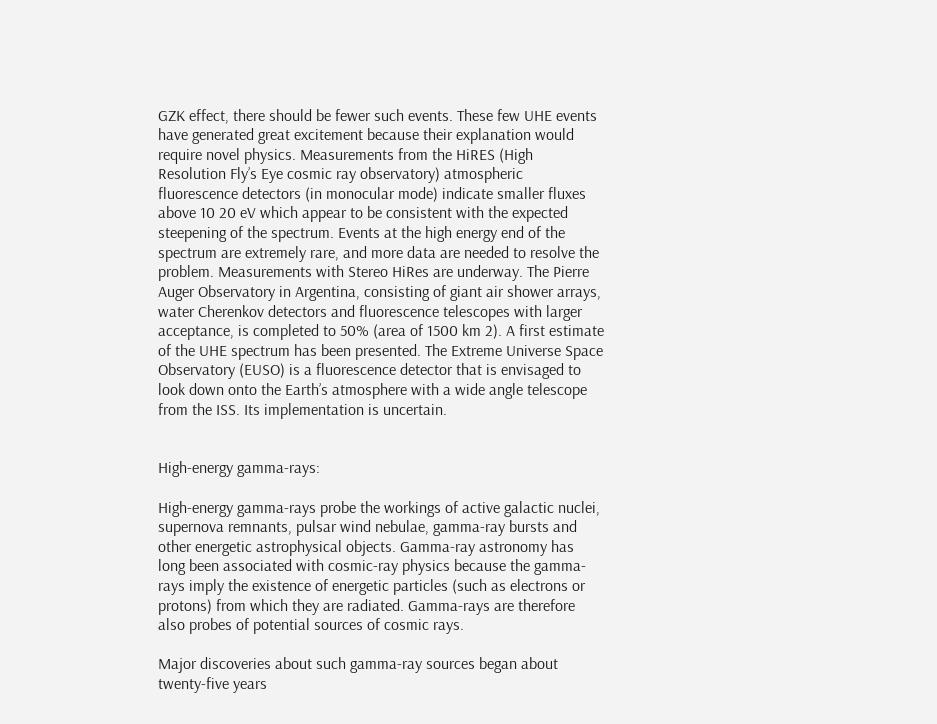GZK effect, there should be fewer such events. These few UHE events have generated great excitement because their explanation would require novel physics. Measurements from the HiRES (High Resolution Fly’s Eye cosmic ray observatory) atmospheric fluorescence detectors (in monocular mode) indicate smaller fluxes above 10 20 eV which appear to be consistent with the expected steepening of the spectrum. Events at the high energy end of the spectrum are extremely rare, and more data are needed to resolve the problem. Measurements with Stereo HiRes are underway. The Pierre Auger Observatory in Argentina, consisting of giant air shower arrays, water Cherenkov detectors and fluorescence telescopes with larger acceptance, is completed to 50% (area of 1500 km 2). A first estimate of the UHE spectrum has been presented. The Extreme Universe Space Observatory (EUSO) is a fluorescence detector that is envisaged to look down onto the Earth’s atmosphere with a wide angle telescope from the ISS. Its implementation is uncertain.


High-energy gamma-rays:

High-energy gamma-rays probe the workings of active galactic nuclei, supernova remnants, pulsar wind nebulae, gamma-ray bursts and other energetic astrophysical objects. Gamma-ray astronomy has long been associated with cosmic-ray physics because the gamma-rays imply the existence of energetic particles (such as electrons or protons) from which they are radiated. Gamma-rays are therefore also probes of potential sources of cosmic rays.

Major discoveries about such gamma-ray sources began about twenty-five years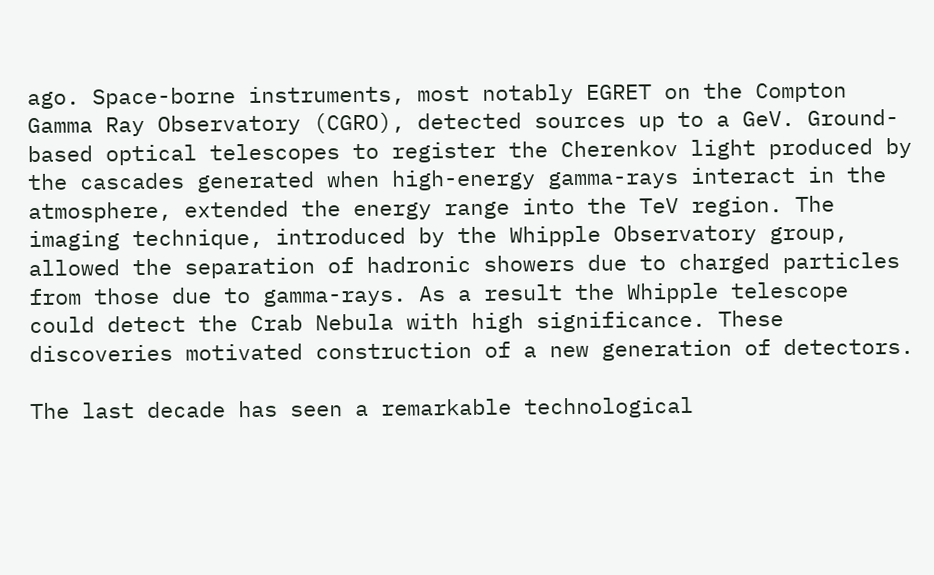ago. Space-borne instruments, most notably EGRET on the Compton Gamma Ray Observatory (CGRO), detected sources up to a GeV. Ground-based optical telescopes to register the Cherenkov light produced by the cascades generated when high-energy gamma-rays interact in the atmosphere, extended the energy range into the TeV region. The imaging technique, introduced by the Whipple Observatory group, allowed the separation of hadronic showers due to charged particles from those due to gamma-rays. As a result the Whipple telescope could detect the Crab Nebula with high significance. These discoveries motivated construction of a new generation of detectors.

The last decade has seen a remarkable technological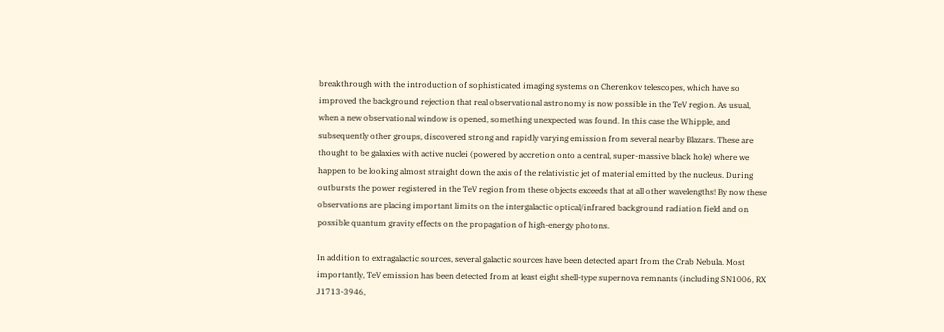breakthrough with the introduction of sophisticated imaging systems on Cherenkov telescopes, which have so improved the background rejection that real observational astronomy is now possible in the TeV region. As usual, when a new observational window is opened, something unexpected was found. In this case the Whipple, and subsequently other groups, discovered strong and rapidly varying emission from several nearby Blazars. These are thought to be galaxies with active nuclei (powered by accretion onto a central, super-massive black hole) where we happen to be looking almost straight down the axis of the relativistic jet of material emitted by the nucleus. During outbursts the power registered in the TeV region from these objects exceeds that at all other wavelengths! By now these observations are placing important limits on the intergalactic optical/infrared background radiation field and on possible quantum gravity effects on the propagation of high-energy photons.

In addition to extragalactic sources, several galactic sources have been detected apart from the Crab Nebula. Most importantly, TeV emission has been detected from at least eight shell-type supernova remnants (including SN1006, RX J1713-3946,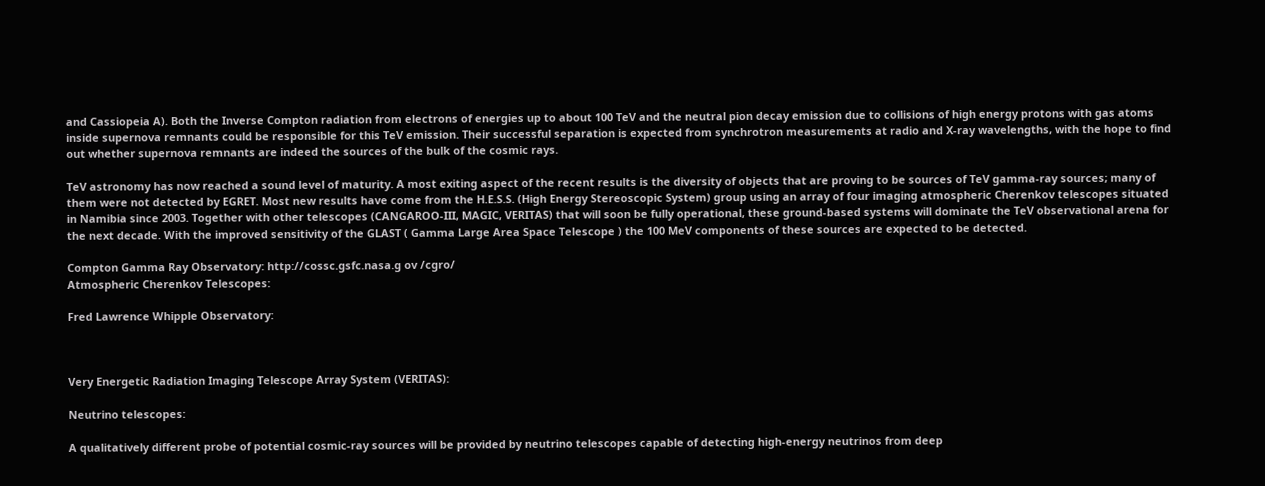and Cassiopeia A). Both the Inverse Compton radiation from electrons of energies up to about 100 TeV and the neutral pion decay emission due to collisions of high energy protons with gas atoms inside supernova remnants could be responsible for this TeV emission. Their successful separation is expected from synchrotron measurements at radio and X-ray wavelengths, with the hope to find out whether supernova remnants are indeed the sources of the bulk of the cosmic rays.

TeV astronomy has now reached a sound level of maturity. A most exiting aspect of the recent results is the diversity of objects that are proving to be sources of TeV gamma-ray sources; many of them were not detected by EGRET. Most new results have come from the H.E.S.S. (High Energy Stereoscopic System) group using an array of four imaging atmospheric Cherenkov telescopes situated in Namibia since 2003. Together with other telescopes (CANGAROO-III, MAGIC, VERITAS) that will soon be fully operational, these ground-based systems will dominate the TeV observational arena for the next decade. With the improved sensitivity of the GLAST ( Gamma Large Area Space Telescope ) the 100 MeV components of these sources are expected to be detected.

Compton Gamma Ray Observatory: http://cossc.gsfc.nasa.g ov /cgro/
Atmospheric Cherenkov Telescopes:

Fred Lawrence Whipple Observatory:



Very Energetic Radiation Imaging Telescope Array System (VERITAS):

Neutrino telescopes:

A qualitatively different probe of potential cosmic-ray sources will be provided by neutrino telescopes capable of detecting high-energy neutrinos from deep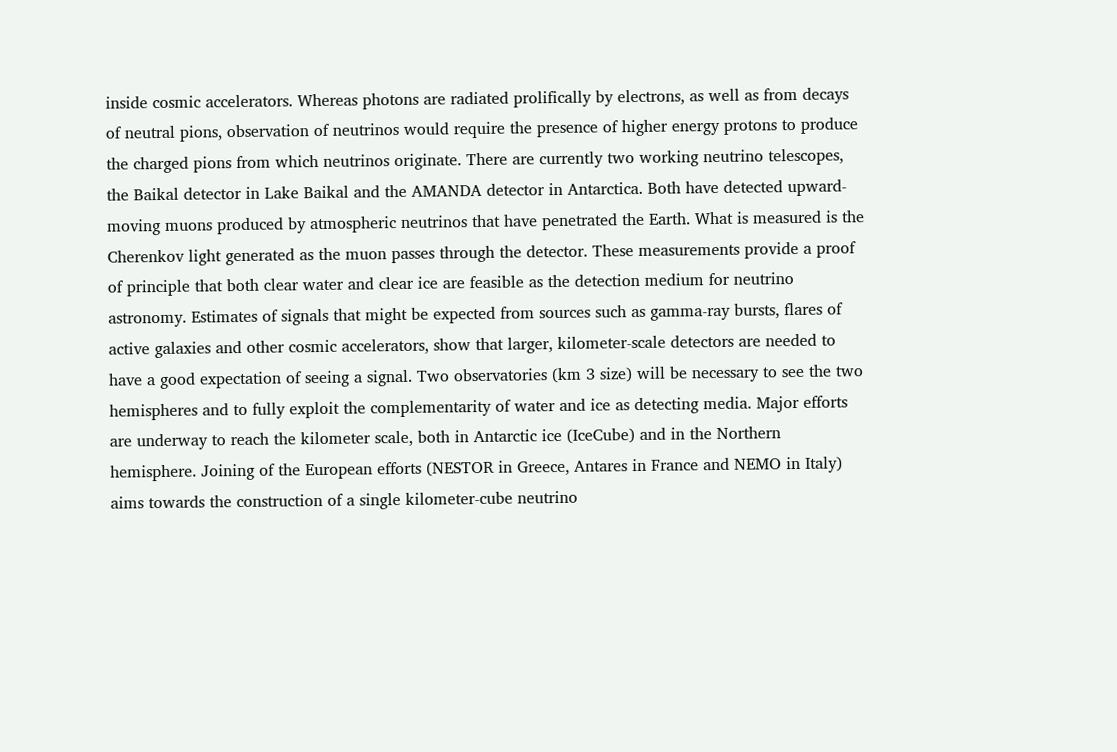inside cosmic accelerators. Whereas photons are radiated prolifically by electrons, as well as from decays of neutral pions, observation of neutrinos would require the presence of higher energy protons to produce the charged pions from which neutrinos originate. There are currently two working neutrino telescopes, the Baikal detector in Lake Baikal and the AMANDA detector in Antarctica. Both have detected upward-moving muons produced by atmospheric neutrinos that have penetrated the Earth. What is measured is the Cherenkov light generated as the muon passes through the detector. These measurements provide a proof of principle that both clear water and clear ice are feasible as the detection medium for neutrino astronomy. Estimates of signals that might be expected from sources such as gamma-ray bursts, flares of active galaxies and other cosmic accelerators, show that larger, kilometer-scale detectors are needed to have a good expectation of seeing a signal. Two observatories (km 3 size) will be necessary to see the two hemispheres and to fully exploit the complementarity of water and ice as detecting media. Major efforts are underway to reach the kilometer scale, both in Antarctic ice (IceCube) and in the Northern hemisphere. Joining of the European efforts (NESTOR in Greece, Antares in France and NEMO in Italy) aims towards the construction of a single kilometer-cube neutrino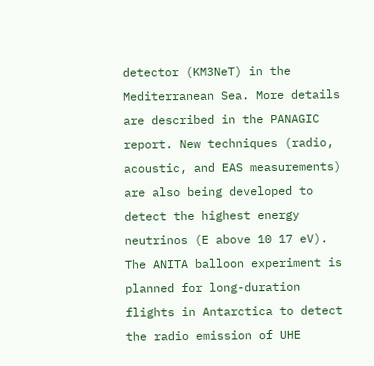detector (KM3NeT) in the Mediterranean Sea. More details are described in the PANAGIC report. New techniques (radio, acoustic, and EAS measurements) are also being developed to detect the highest energy neutrinos (E above 10 17 eV). The ANITA balloon experiment is planned for long-duration flights in Antarctica to detect the radio emission of UHE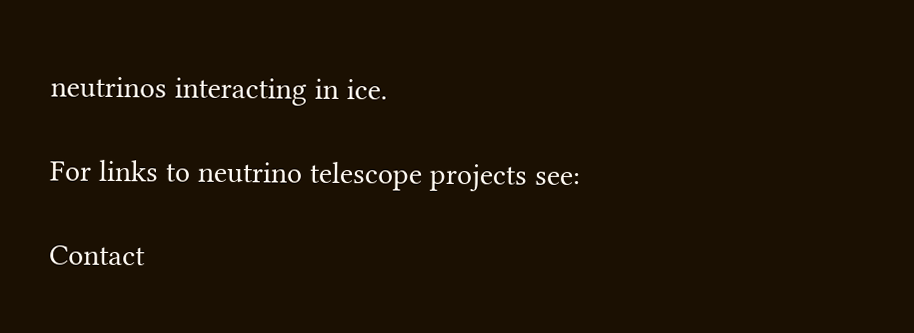neutrinos interacting in ice.

For links to neutrino telescope projects see:

Contact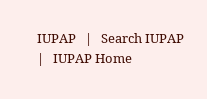IUPAP   |   Search IUPAP   |   IUPAP Home